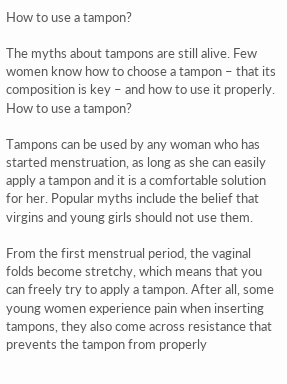How to use a tampon?

The myths about tampons are still alive. Few women know how to choose a tampon – that its composition is key – and how to use it properly. How to use a tampon?

Tampons can be used by any woman who has started menstruation, as long as she can easily apply a tampon and it is a comfortable solution for her. Popular myths include the belief that virgins and young girls should not use them.

From the first menstrual period, the vaginal folds become stretchy, which means that you can freely try to apply a tampon. After all, some young women experience pain when inserting tampons, they also come across resistance that prevents the tampon from properly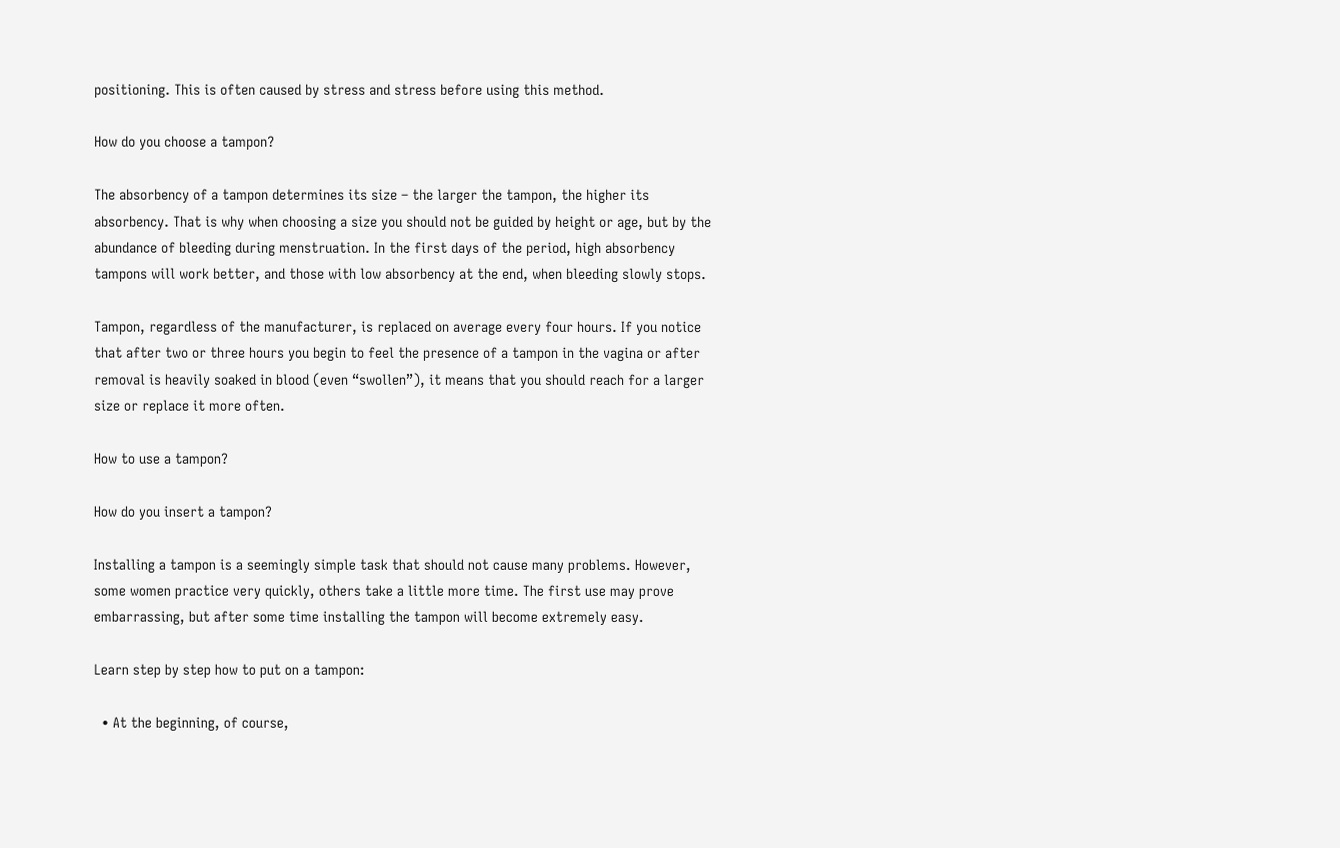positioning. This is often caused by stress and stress before using this method.

How do you choose a tampon?

The absorbency of a tampon determines its size – the larger the tampon, the higher its absorbency. That is why when choosing a size you should not be guided by height or age, but by the abundance of bleeding during menstruation. In the first days of the period, high absorbency tampons will work better, and those with low absorbency at the end, when bleeding slowly stops.

Tampon, regardless of the manufacturer, is replaced on average every four hours. If you notice that after two or three hours you begin to feel the presence of a tampon in the vagina or after removal is heavily soaked in blood (even “swollen”), it means that you should reach for a larger size or replace it more often.

How to use a tampon?

How do you insert a tampon?

Installing a tampon is a seemingly simple task that should not cause many problems. However, some women practice very quickly, others take a little more time. The first use may prove embarrassing, but after some time installing the tampon will become extremely easy.

Learn step by step how to put on a tampon:

  • At the beginning, of course,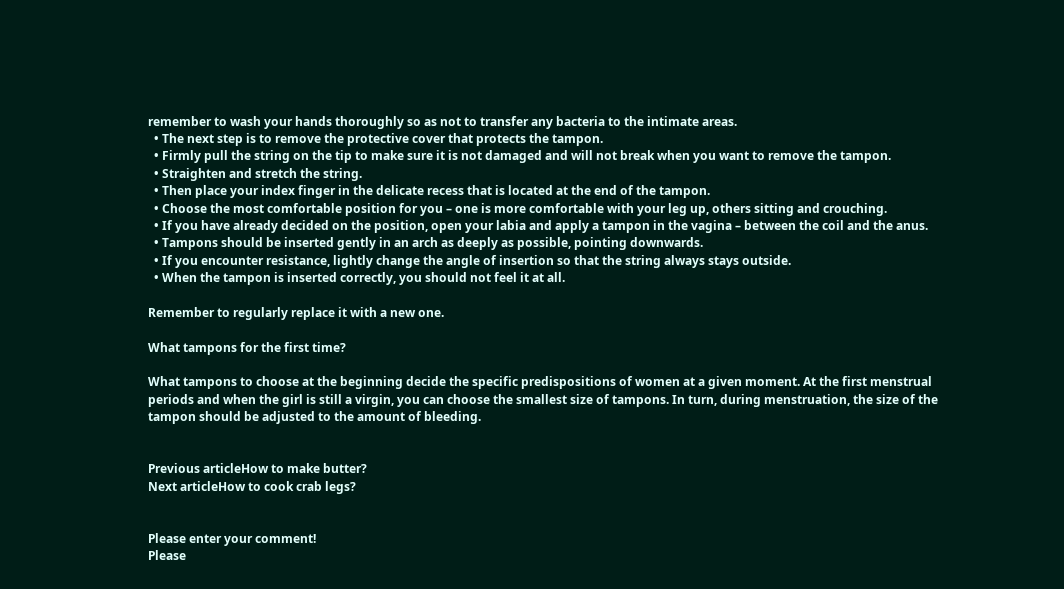remember to wash your hands thoroughly so as not to transfer any bacteria to the intimate areas.
  • The next step is to remove the protective cover that protects the tampon.
  • Firmly pull the string on the tip to make sure it is not damaged and will not break when you want to remove the tampon.
  • Straighten and stretch the string.
  • Then place your index finger in the delicate recess that is located at the end of the tampon.
  • Choose the most comfortable position for you – one is more comfortable with your leg up, others sitting and crouching.
  • If you have already decided on the position, open your labia and apply a tampon in the vagina – between the coil and the anus.
  • Tampons should be inserted gently in an arch as deeply as possible, pointing downwards.
  • If you encounter resistance, lightly change the angle of insertion so that the string always stays outside.
  • When the tampon is inserted correctly, you should not feel it at all.

Remember to regularly replace it with a new one.

What tampons for the first time?

What tampons to choose at the beginning decide the specific predispositions of women at a given moment. At the first menstrual periods and when the girl is still a virgin, you can choose the smallest size of tampons. In turn, during menstruation, the size of the tampon should be adjusted to the amount of bleeding.


Previous articleHow to make butter?
Next articleHow to cook crab legs?


Please enter your comment!
Please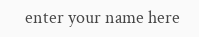enter your name here